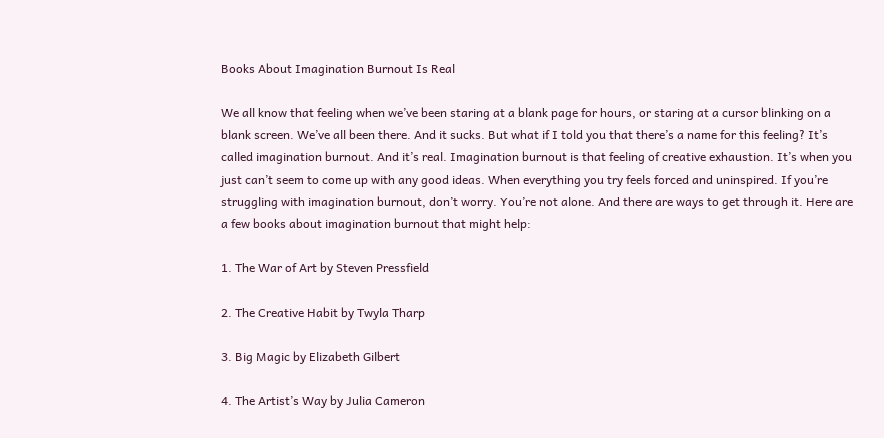Books About Imagination Burnout Is Real

We all know that feeling when we’ve been staring at a blank page for hours, or staring at a cursor blinking on a blank screen. We’ve all been there. And it sucks. But what if I told you that there’s a name for this feeling? It’s called imagination burnout. And it’s real. Imagination burnout is that feeling of creative exhaustion. It’s when you just can’t seem to come up with any good ideas. When everything you try feels forced and uninspired. If you’re struggling with imagination burnout, don’t worry. You’re not alone. And there are ways to get through it. Here are a few books about imagination burnout that might help:

1. The War of Art by Steven Pressfield

2. The Creative Habit by Twyla Tharp

3. Big Magic by Elizabeth Gilbert

4. The Artist’s Way by Julia Cameron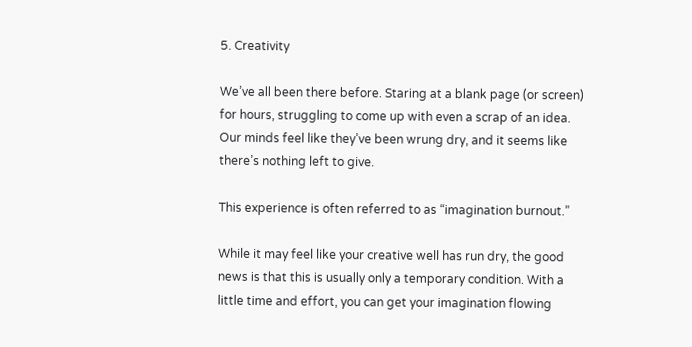5. Creativity

We’ve all been there before. Staring at a blank page (or screen) for hours, struggling to come up with even a scrap of an idea. Our minds feel like they’ve been wrung dry, and it seems like there’s nothing left to give.

This experience is often referred to as “imagination burnout.”

While it may feel like your creative well has run dry, the good news is that this is usually only a temporary condition. With a little time and effort, you can get your imagination flowing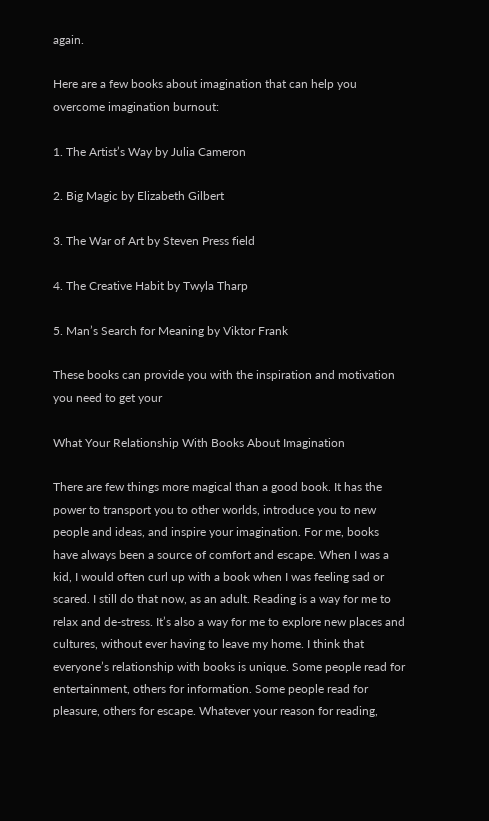again.

Here are a few books about imagination that can help you overcome imagination burnout:

1. The Artist’s Way by Julia Cameron

2. Big Magic by Elizabeth Gilbert

3. The War of Art by Steven Press field

4. The Creative Habit by Twyla Tharp

5. Man’s Search for Meaning by Viktor Frank

These books can provide you with the inspiration and motivation you need to get your

What Your Relationship With Books About Imagination

There are few things more magical than a good book. It has the power to transport you to other worlds, introduce you to new people and ideas, and inspire your imagination. For me, books have always been a source of comfort and escape. When I was a kid, I would often curl up with a book when I was feeling sad or scared. I still do that now, as an adult. Reading is a way for me to relax and de-stress. It’s also a way for me to explore new places and cultures, without ever having to leave my home. I think that everyone’s relationship with books is unique. Some people read for entertainment, others for information. Some people read for pleasure, others for escape. Whatever your reason for reading,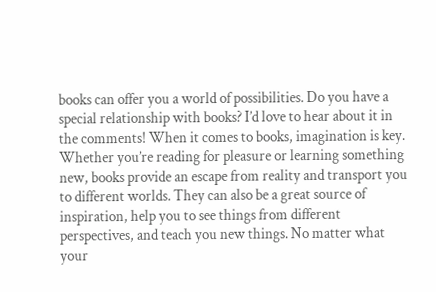books can offer you a world of possibilities. Do you have a special relationship with books? I’d love to hear about it in the comments! When it comes to books, imagination is key. Whether you’re reading for pleasure or learning something new, books provide an escape from reality and transport you to different worlds. They can also be a great source of inspiration, help you to see things from different perspectives, and teach you new things. No matter what your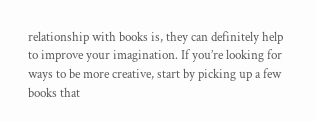relationship with books is, they can definitely help to improve your imagination. If you’re looking for ways to be more creative, start by picking up a few books that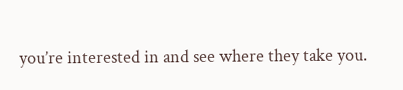you’re interested in and see where they take you.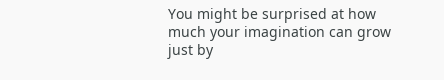You might be surprised at how much your imagination can grow just by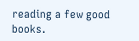reading a few good books.